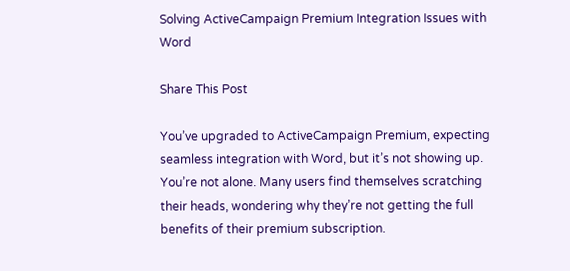Solving ActiveCampaign Premium Integration Issues with Word

Share This Post

You’ve upgraded to ActiveCampaign Premium, expecting seamless integration with Word, but it’s not showing up. You’re not alone. Many users find themselves scratching their heads, wondering why they’re not getting the full benefits of their premium subscription.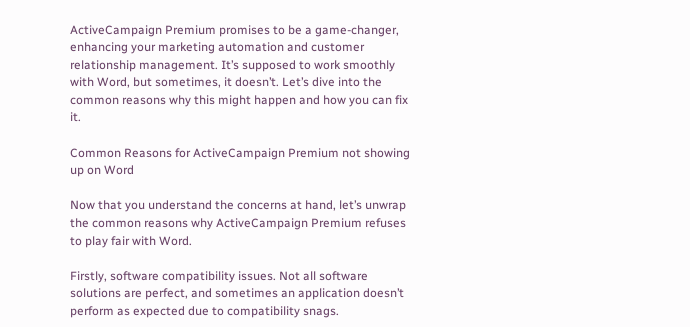ActiveCampaign Premium promises to be a game-changer, enhancing your marketing automation and customer relationship management. It’s supposed to work smoothly with Word, but sometimes, it doesn’t. Let’s dive into the common reasons why this might happen and how you can fix it.

Common Reasons for ActiveCampaign Premium not showing up on Word

Now that you understand the concerns at hand, let’s unwrap the common reasons why ActiveCampaign Premium refuses to play fair with Word.

Firstly, software compatibility issues. Not all software solutions are perfect, and sometimes an application doesn’t perform as expected due to compatibility snags.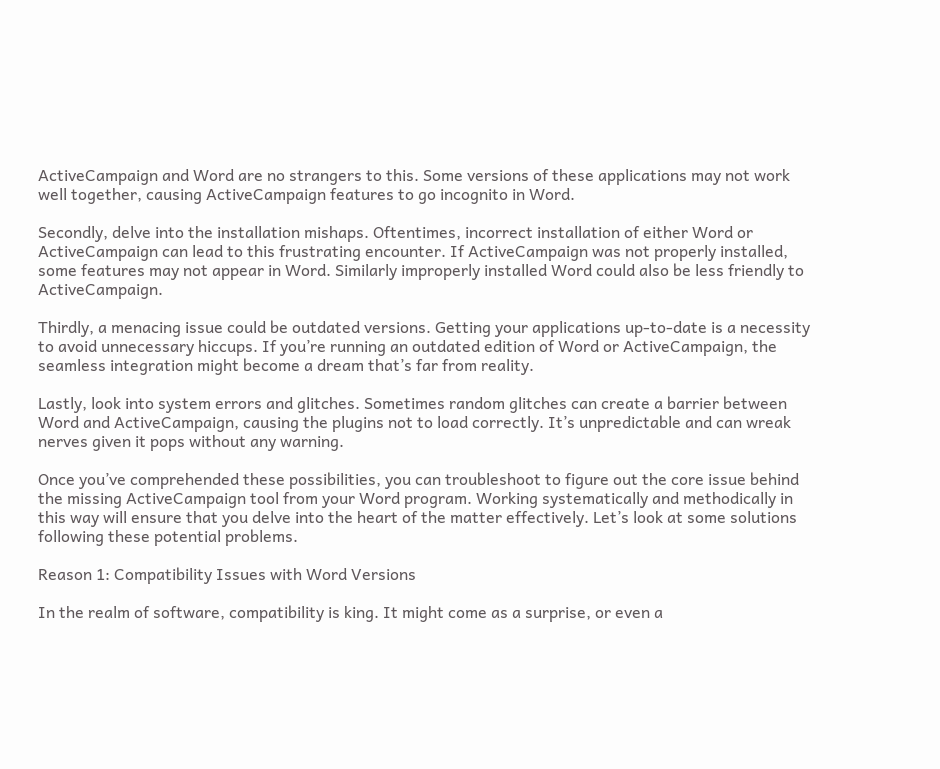ActiveCampaign and Word are no strangers to this. Some versions of these applications may not work well together, causing ActiveCampaign features to go incognito in Word.

Secondly, delve into the installation mishaps. Oftentimes, incorrect installation of either Word or ActiveCampaign can lead to this frustrating encounter. If ActiveCampaign was not properly installed, some features may not appear in Word. Similarly improperly installed Word could also be less friendly to ActiveCampaign.

Thirdly, a menacing issue could be outdated versions. Getting your applications up-to-date is a necessity to avoid unnecessary hiccups. If you’re running an outdated edition of Word or ActiveCampaign, the seamless integration might become a dream that’s far from reality.

Lastly, look into system errors and glitches. Sometimes random glitches can create a barrier between Word and ActiveCampaign, causing the plugins not to load correctly. It’s unpredictable and can wreak nerves given it pops without any warning.

Once you’ve comprehended these possibilities, you can troubleshoot to figure out the core issue behind the missing ActiveCampaign tool from your Word program. Working systematically and methodically in this way will ensure that you delve into the heart of the matter effectively. Let’s look at some solutions following these potential problems.

Reason 1: Compatibility Issues with Word Versions

In the realm of software, compatibility is king. It might come as a surprise, or even a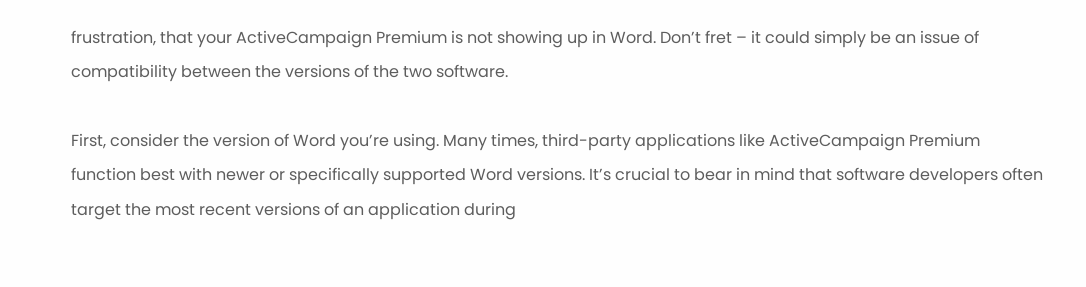frustration, that your ActiveCampaign Premium is not showing up in Word. Don’t fret – it could simply be an issue of compatibility between the versions of the two software.

First, consider the version of Word you’re using. Many times, third-party applications like ActiveCampaign Premium function best with newer or specifically supported Word versions. It’s crucial to bear in mind that software developers often target the most recent versions of an application during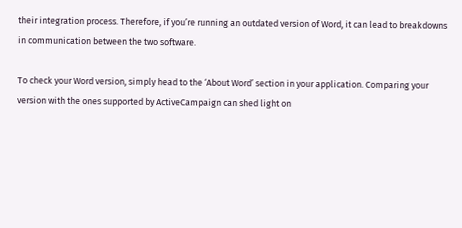their integration process. Therefore, if you’re running an outdated version of Word, it can lead to breakdowns in communication between the two software.

To check your Word version, simply head to the ‘About Word’ section in your application. Comparing your version with the ones supported by ActiveCampaign can shed light on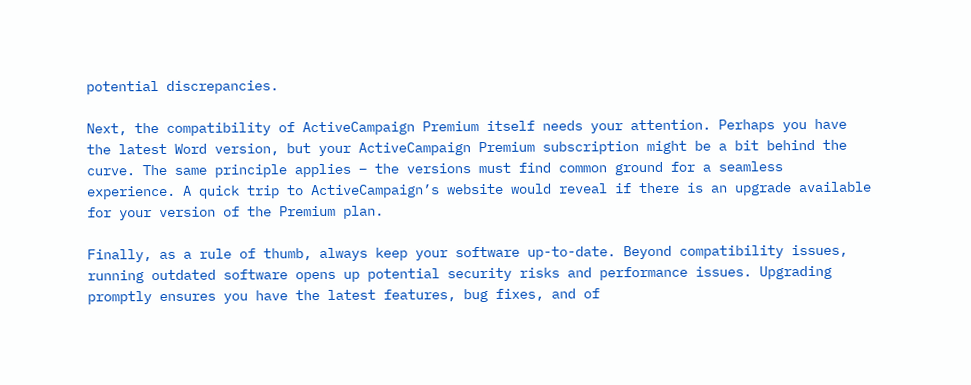potential discrepancies.

Next, the compatibility of ActiveCampaign Premium itself needs your attention. Perhaps you have the latest Word version, but your ActiveCampaign Premium subscription might be a bit behind the curve. The same principle applies – the versions must find common ground for a seamless experience. A quick trip to ActiveCampaign’s website would reveal if there is an upgrade available for your version of the Premium plan.

Finally, as a rule of thumb, always keep your software up-to-date. Beyond compatibility issues, running outdated software opens up potential security risks and performance issues. Upgrading promptly ensures you have the latest features, bug fixes, and of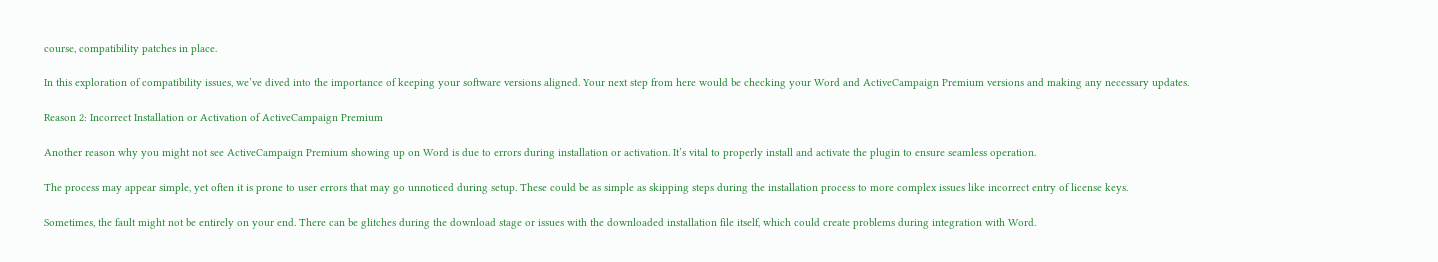course, compatibility patches in place.

In this exploration of compatibility issues, we’ve dived into the importance of keeping your software versions aligned. Your next step from here would be checking your Word and ActiveCampaign Premium versions and making any necessary updates.

Reason 2: Incorrect Installation or Activation of ActiveCampaign Premium

Another reason why you might not see ActiveCampaign Premium showing up on Word is due to errors during installation or activation. It’s vital to properly install and activate the plugin to ensure seamless operation.

The process may appear simple, yet often it is prone to user errors that may go unnoticed during setup. These could be as simple as skipping steps during the installation process to more complex issues like incorrect entry of license keys.

Sometimes, the fault might not be entirely on your end. There can be glitches during the download stage or issues with the downloaded installation file itself, which could create problems during integration with Word.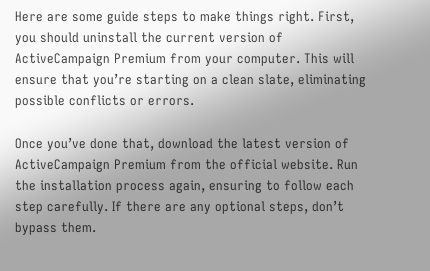Here are some guide steps to make things right. First, you should uninstall the current version of ActiveCampaign Premium from your computer. This will ensure that you’re starting on a clean slate, eliminating possible conflicts or errors.

Once you’ve done that, download the latest version of ActiveCampaign Premium from the official website. Run the installation process again, ensuring to follow each step carefully. If there are any optional steps, don’t bypass them.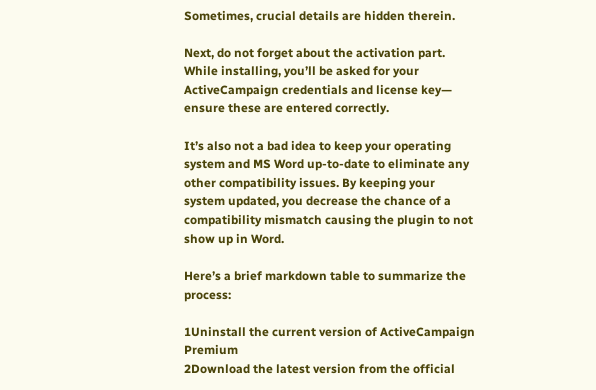Sometimes, crucial details are hidden therein.

Next, do not forget about the activation part. While installing, you’ll be asked for your ActiveCampaign credentials and license key— ensure these are entered correctly.

It’s also not a bad idea to keep your operating system and MS Word up-to-date to eliminate any other compatibility issues. By keeping your system updated, you decrease the chance of a compatibility mismatch causing the plugin to not show up in Word.

Here’s a brief markdown table to summarize the process:

1Uninstall the current version of ActiveCampaign Premium
2Download the latest version from the official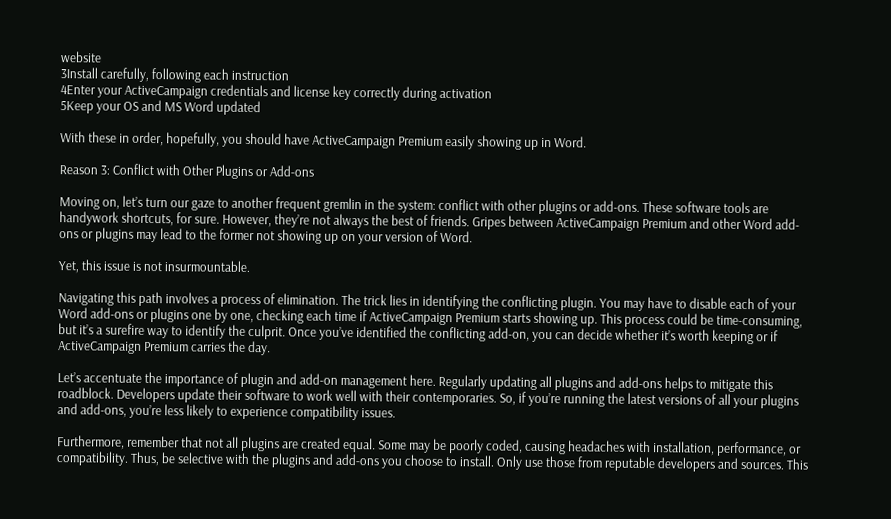website
3Install carefully, following each instruction
4Enter your ActiveCampaign credentials and license key correctly during activation
5Keep your OS and MS Word updated

With these in order, hopefully, you should have ActiveCampaign Premium easily showing up in Word.

Reason 3: Conflict with Other Plugins or Add-ons

Moving on, let’s turn our gaze to another frequent gremlin in the system: conflict with other plugins or add-ons. These software tools are handywork shortcuts, for sure. However, they’re not always the best of friends. Gripes between ActiveCampaign Premium and other Word add-ons or plugins may lead to the former not showing up on your version of Word.

Yet, this issue is not insurmountable.

Navigating this path involves a process of elimination. The trick lies in identifying the conflicting plugin. You may have to disable each of your Word add-ons or plugins one by one, checking each time if ActiveCampaign Premium starts showing up. This process could be time-consuming, but it’s a surefire way to identify the culprit. Once you’ve identified the conflicting add-on, you can decide whether it’s worth keeping or if ActiveCampaign Premium carries the day.

Let’s accentuate the importance of plugin and add-on management here. Regularly updating all plugins and add-ons helps to mitigate this roadblock. Developers update their software to work well with their contemporaries. So, if you’re running the latest versions of all your plugins and add-ons, you’re less likely to experience compatibility issues.

Furthermore, remember that not all plugins are created equal. Some may be poorly coded, causing headaches with installation, performance, or compatibility. Thus, be selective with the plugins and add-ons you choose to install. Only use those from reputable developers and sources. This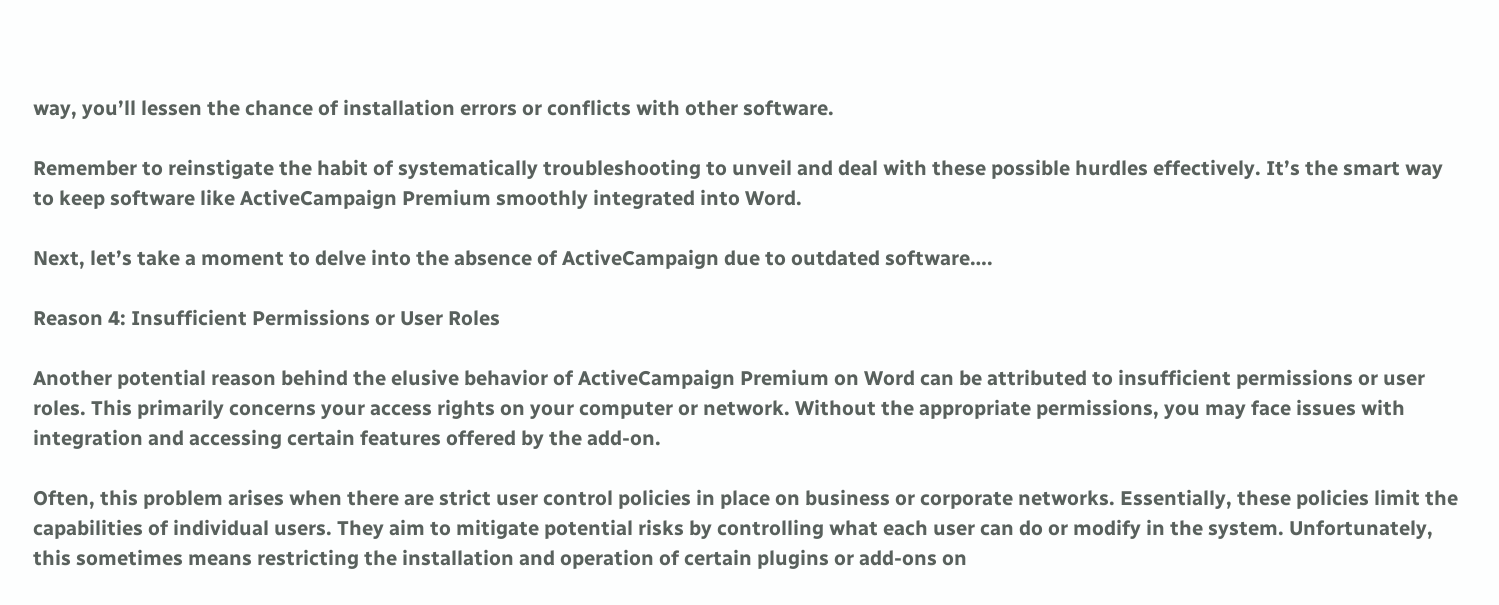way, you’ll lessen the chance of installation errors or conflicts with other software.

Remember to reinstigate the habit of systematically troubleshooting to unveil and deal with these possible hurdles effectively. It’s the smart way to keep software like ActiveCampaign Premium smoothly integrated into Word.

Next, let’s take a moment to delve into the absence of ActiveCampaign due to outdated software….

Reason 4: Insufficient Permissions or User Roles

Another potential reason behind the elusive behavior of ActiveCampaign Premium on Word can be attributed to insufficient permissions or user roles. This primarily concerns your access rights on your computer or network. Without the appropriate permissions, you may face issues with integration and accessing certain features offered by the add-on.

Often, this problem arises when there are strict user control policies in place on business or corporate networks. Essentially, these policies limit the capabilities of individual users. They aim to mitigate potential risks by controlling what each user can do or modify in the system. Unfortunately, this sometimes means restricting the installation and operation of certain plugins or add-ons on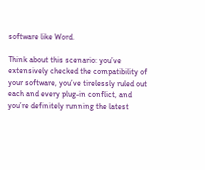software like Word.

Think about this scenario: you’ve extensively checked the compatibility of your software, you’ve tirelessly ruled out each and every plug-in conflict, and you’re definitely running the latest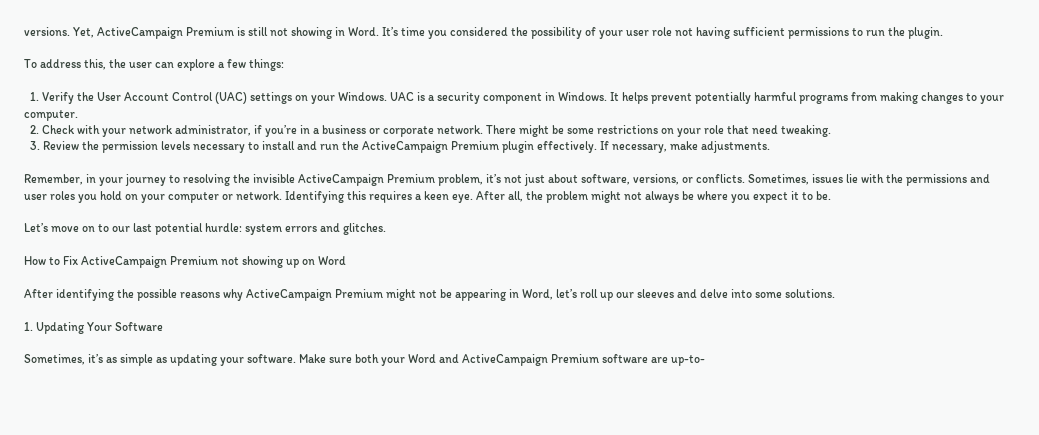versions. Yet, ActiveCampaign Premium is still not showing in Word. It’s time you considered the possibility of your user role not having sufficient permissions to run the plugin.

To address this, the user can explore a few things:

  1. Verify the User Account Control (UAC) settings on your Windows. UAC is a security component in Windows. It helps prevent potentially harmful programs from making changes to your computer.
  2. Check with your network administrator, if you’re in a business or corporate network. There might be some restrictions on your role that need tweaking.
  3. Review the permission levels necessary to install and run the ActiveCampaign Premium plugin effectively. If necessary, make adjustments.

Remember, in your journey to resolving the invisible ActiveCampaign Premium problem, it’s not just about software, versions, or conflicts. Sometimes, issues lie with the permissions and user roles you hold on your computer or network. Identifying this requires a keen eye. After all, the problem might not always be where you expect it to be.

Let’s move on to our last potential hurdle: system errors and glitches.

How to Fix ActiveCampaign Premium not showing up on Word

After identifying the possible reasons why ActiveCampaign Premium might not be appearing in Word, let’s roll up our sleeves and delve into some solutions.

1. Updating Your Software

Sometimes, it’s as simple as updating your software. Make sure both your Word and ActiveCampaign Premium software are up-to-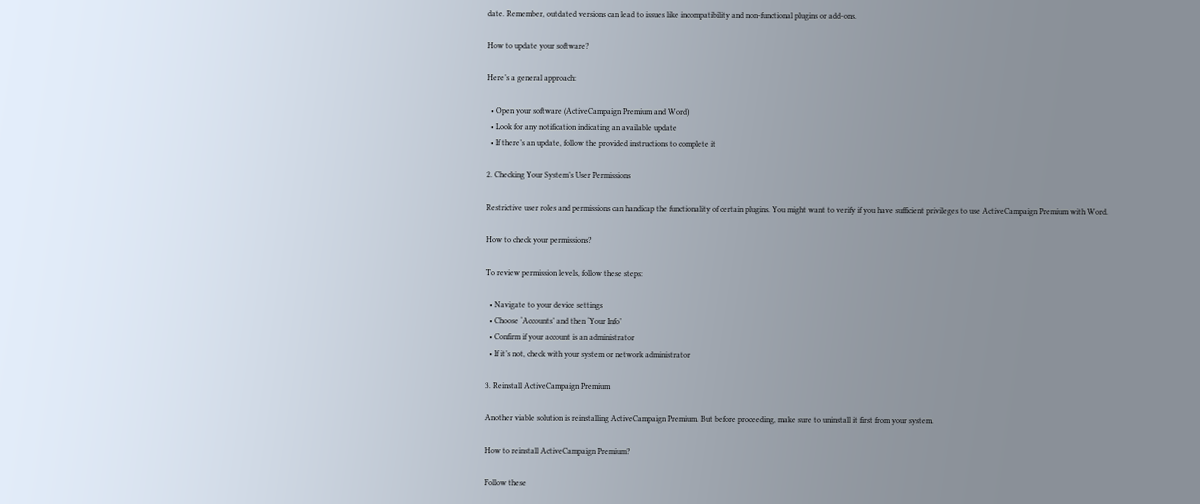date. Remember, outdated versions can lead to issues like incompatibility and non-functional plugins or add-ons.

How to update your software?

Here’s a general approach:

  • Open your software (ActiveCampaign Premium and Word)
  • Look for any notification indicating an available update
  • If there’s an update, follow the provided instructions to complete it

2. Checking Your System’s User Permissions

Restrictive user roles and permissions can handicap the functionality of certain plugins. You might want to verify if you have sufficient privileges to use ActiveCampaign Premium with Word.

How to check your permissions?

To review permission levels, follow these steps:

  • Navigate to your device settings
  • Choose ‘Accounts’ and then ‘Your Info’
  • Confirm if your account is an administrator
  • If it’s not, check with your system or network administrator

3. Reinstall ActiveCampaign Premium

Another viable solution is reinstalling ActiveCampaign Premium. But before proceeding, make sure to uninstall it first from your system.

How to reinstall ActiveCampaign Premium?

Follow these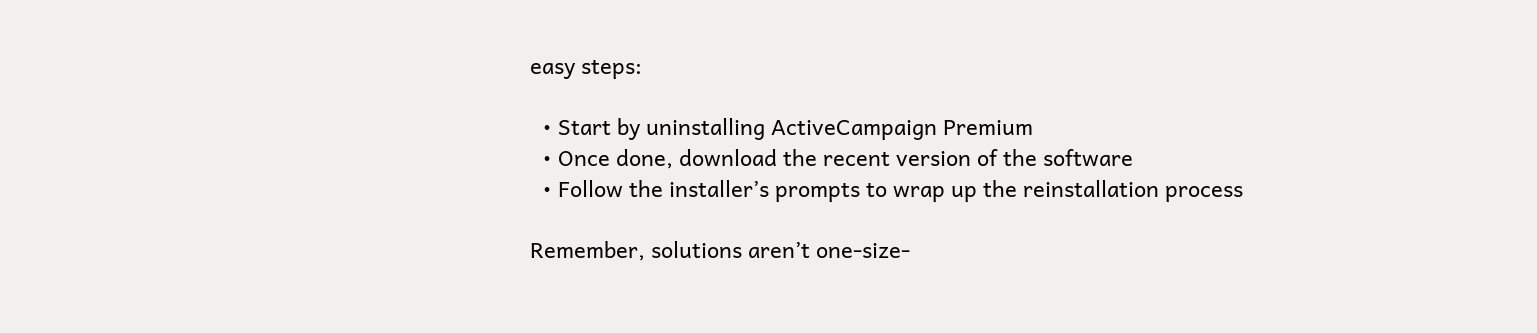easy steps:

  • Start by uninstalling ActiveCampaign Premium
  • Once done, download the recent version of the software
  • Follow the installer’s prompts to wrap up the reinstallation process

Remember, solutions aren’t one-size-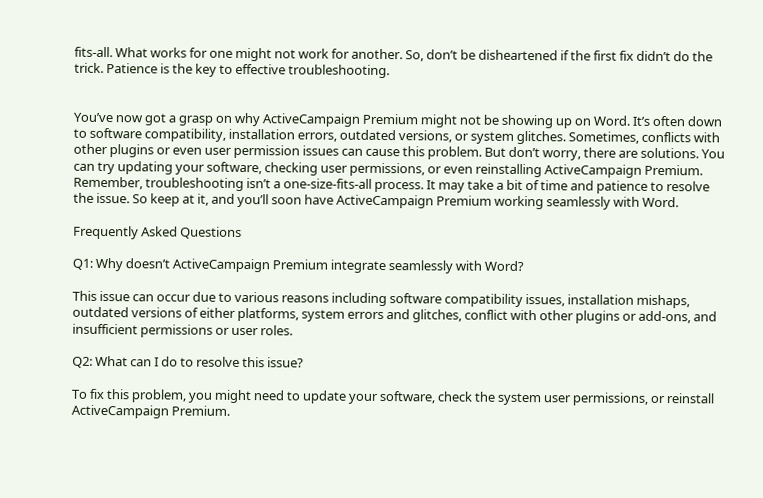fits-all. What works for one might not work for another. So, don’t be disheartened if the first fix didn’t do the trick. Patience is the key to effective troubleshooting.


You’ve now got a grasp on why ActiveCampaign Premium might not be showing up on Word. It’s often down to software compatibility, installation errors, outdated versions, or system glitches. Sometimes, conflicts with other plugins or even user permission issues can cause this problem. But don’t worry, there are solutions. You can try updating your software, checking user permissions, or even reinstalling ActiveCampaign Premium. Remember, troubleshooting isn’t a one-size-fits-all process. It may take a bit of time and patience to resolve the issue. So keep at it, and you’ll soon have ActiveCampaign Premium working seamlessly with Word.

Frequently Asked Questions

Q1: Why doesn’t ActiveCampaign Premium integrate seamlessly with Word?

This issue can occur due to various reasons including software compatibility issues, installation mishaps, outdated versions of either platforms, system errors and glitches, conflict with other plugins or add-ons, and insufficient permissions or user roles.

Q2: What can I do to resolve this issue?

To fix this problem, you might need to update your software, check the system user permissions, or reinstall ActiveCampaign Premium.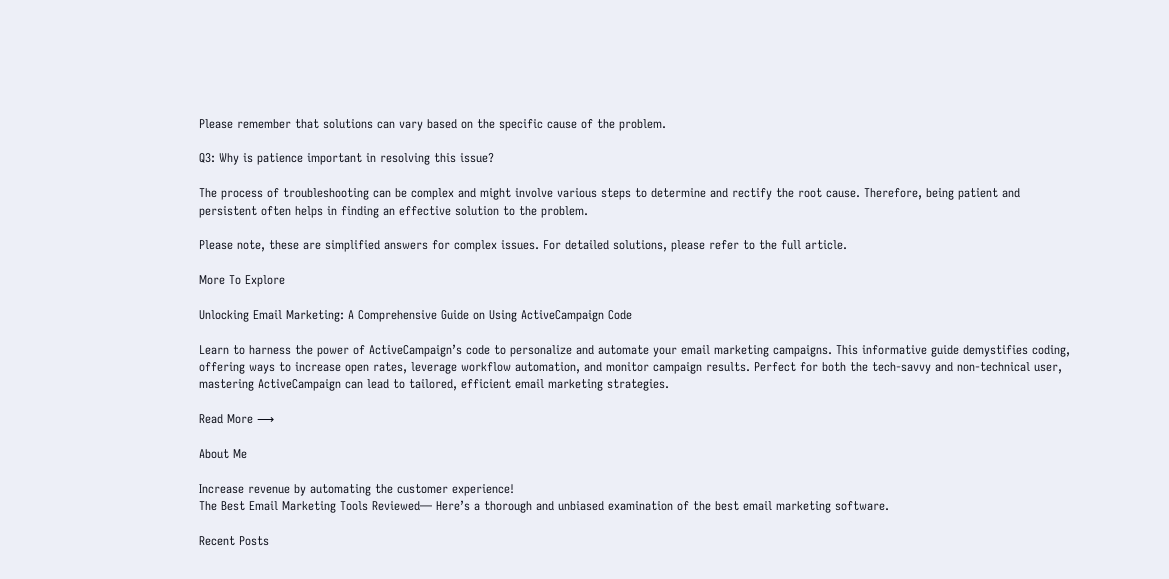Please remember that solutions can vary based on the specific cause of the problem.

Q3: Why is patience important in resolving this issue?

The process of troubleshooting can be complex and might involve various steps to determine and rectify the root cause. Therefore, being patient and persistent often helps in finding an effective solution to the problem.

Please note, these are simplified answers for complex issues. For detailed solutions, please refer to the full article.

More To Explore

Unlocking Email Marketing: A Comprehensive Guide on Using ActiveCampaign Code

Learn to harness the power of ActiveCampaign’s code to personalize and automate your email marketing campaigns. This informative guide demystifies coding, offering ways to increase open rates, leverage workflow automation, and monitor campaign results. Perfect for both the tech-savvy and non-technical user, mastering ActiveCampaign can lead to tailored, efficient email marketing strategies.

Read More ⟶

About Me

Increase revenue by automating the customer experience!
The Best Email Marketing Tools Reviewed— Here’s a thorough and unbiased examination of the best email marketing software.

Recent Posts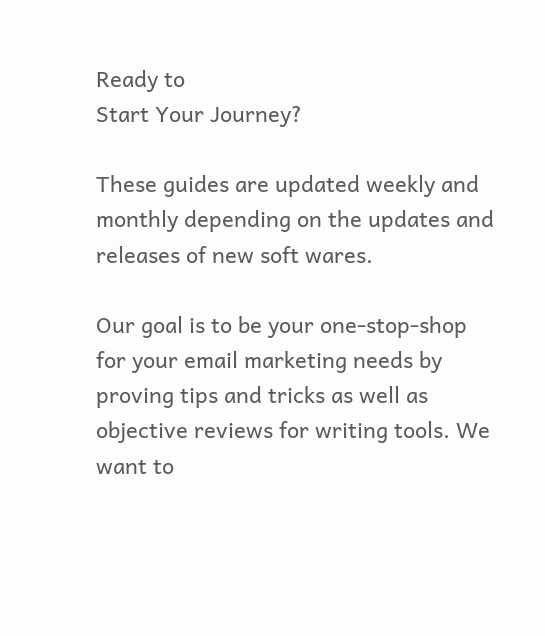Ready to
Start Your Journey?

These guides are updated weekly and monthly depending on the updates and releases of new soft wares.

Our goal is to be your one-stop-shop for your email marketing needs by proving tips and tricks as well as objective reviews for writing tools. We want to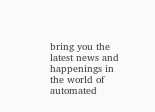bring you the latest news and happenings in the world of automated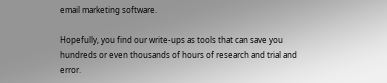email marketing software.

Hopefully, you find our write-ups as tools that can save you hundreds or even thousands of hours of research and trial and error.